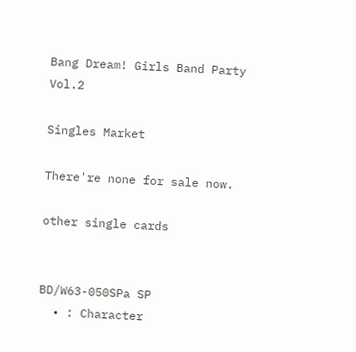Bang Dream! Girls Band Party Vol.2

Singles Market

There're none for sale now.

other single cards


BD/W63-050SPa SP
  • : Character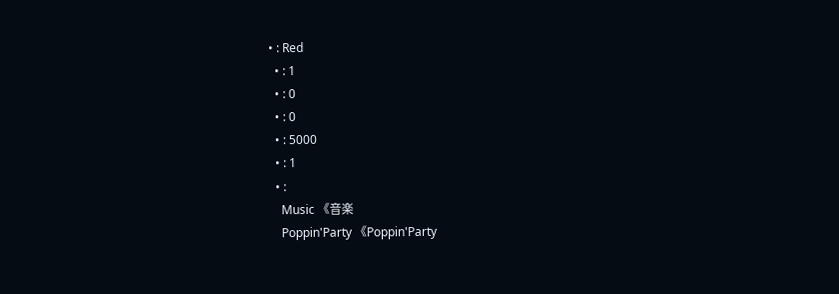• : Red
  • : 1
  • : 0
  • : 0
  • : 5000
  • : 1
  • :
    Music 《音楽
    Poppin'Party 《Poppin'Party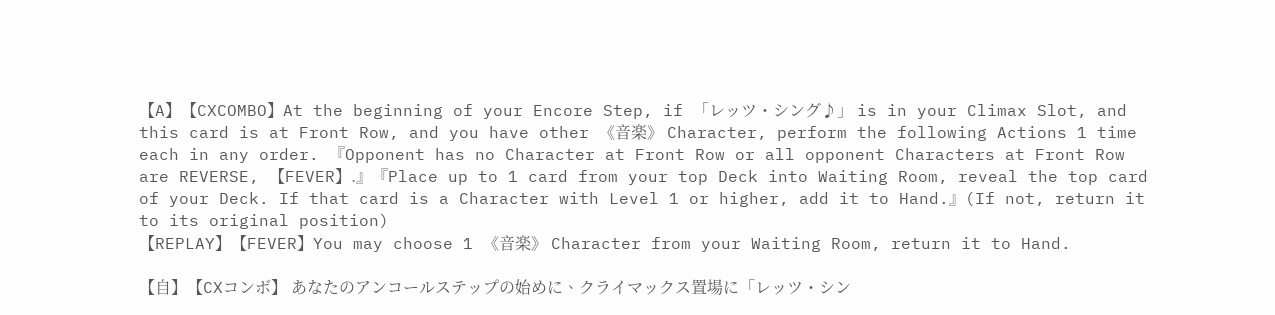【A】【CXCOMBO】At the beginning of your Encore Step, if 「レッツ・シング♪」 is in your Climax Slot, and this card is at Front Row, and you have other 《音楽》 Character, perform the following Actions 1 time each in any order. 『Opponent has no Character at Front Row or all opponent Characters at Front Row are REVERSE, 【FEVER】.』『Place up to 1 card from your top Deck into Waiting Room, reveal the top card of your Deck. If that card is a Character with Level 1 or higher, add it to Hand.』(If not, return it to its original position)
【REPLAY】【FEVER】You may choose 1 《音楽》 Character from your Waiting Room, return it to Hand.

【自】【CXコンボ】 あなたのアンコールステップの始めに、クライマックス置場に「レッツ・シン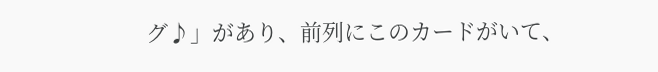グ♪」があり、前列にこのカードがいて、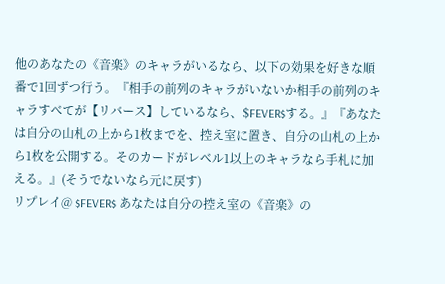他のあなたの《音楽》のキャラがいるなら、以下の効果を好きな順番で1回ずつ行う。『相手の前列のキャラがいないか相手の前列のキャラすべてが【リバース】しているなら、$FEVER$する。』『あなたは自分の山札の上から1枚までを、控え室に置き、自分の山札の上から1枚を公開する。そのカードがレベル1以上のキャラなら手札に加える。』(そうでないなら元に戻す)
リプレイ@ $FEVER$ あなたは自分の控え室の《音楽》の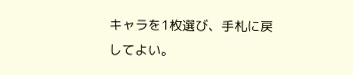キャラを1枚選び、手札に戻してよい。